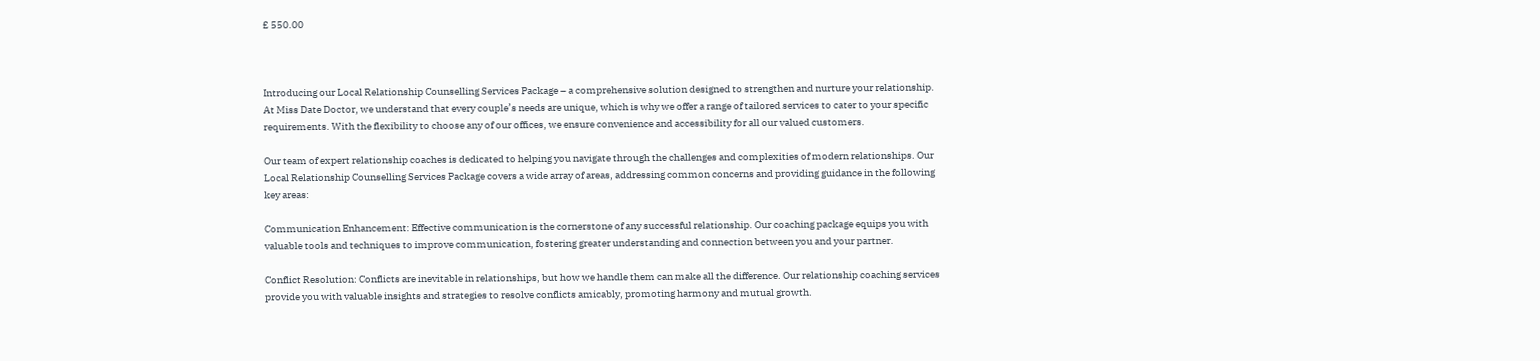£ 550.00



Introducing our Local Relationship Counselling Services Package – a comprehensive solution designed to strengthen and nurture your relationship. At Miss Date Doctor, we understand that every couple’s needs are unique, which is why we offer a range of tailored services to cater to your specific requirements. With the flexibility to choose any of our offices, we ensure convenience and accessibility for all our valued customers.

Our team of expert relationship coaches is dedicated to helping you navigate through the challenges and complexities of modern relationships. Our Local Relationship Counselling Services Package covers a wide array of areas, addressing common concerns and providing guidance in the following key areas:

Communication Enhancement: Effective communication is the cornerstone of any successful relationship. Our coaching package equips you with valuable tools and techniques to improve communication, fostering greater understanding and connection between you and your partner.

Conflict Resolution: Conflicts are inevitable in relationships, but how we handle them can make all the difference. Our relationship coaching services provide you with valuable insights and strategies to resolve conflicts amicably, promoting harmony and mutual growth.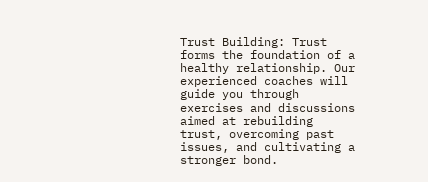Trust Building: Trust forms the foundation of a healthy relationship. Our experienced coaches will guide you through exercises and discussions aimed at rebuilding trust, overcoming past issues, and cultivating a stronger bond.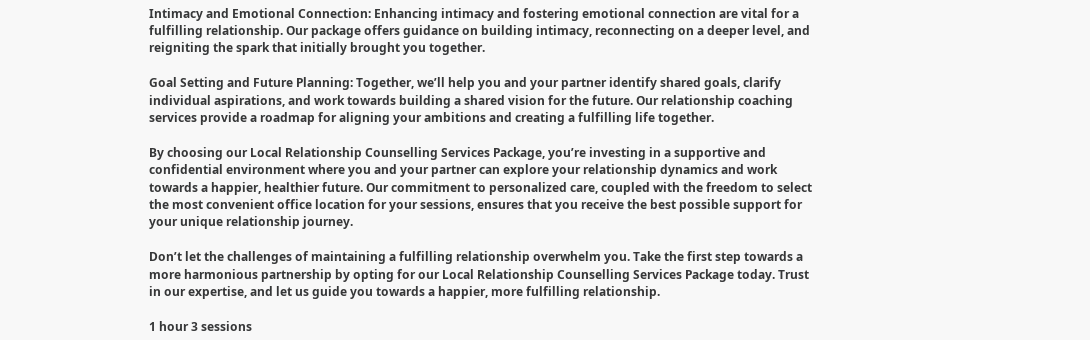Intimacy and Emotional Connection: Enhancing intimacy and fostering emotional connection are vital for a fulfilling relationship. Our package offers guidance on building intimacy, reconnecting on a deeper level, and reigniting the spark that initially brought you together.

Goal Setting and Future Planning: Together, we’ll help you and your partner identify shared goals, clarify individual aspirations, and work towards building a shared vision for the future. Our relationship coaching services provide a roadmap for aligning your ambitions and creating a fulfilling life together.

By choosing our Local Relationship Counselling Services Package, you’re investing in a supportive and confidential environment where you and your partner can explore your relationship dynamics and work towards a happier, healthier future. Our commitment to personalized care, coupled with the freedom to select the most convenient office location for your sessions, ensures that you receive the best possible support for your unique relationship journey.

Don’t let the challenges of maintaining a fulfilling relationship overwhelm you. Take the first step towards a more harmonious partnership by opting for our Local Relationship Counselling Services Package today. Trust in our expertise, and let us guide you towards a happier, more fulfilling relationship.

1 hour 3 sessions